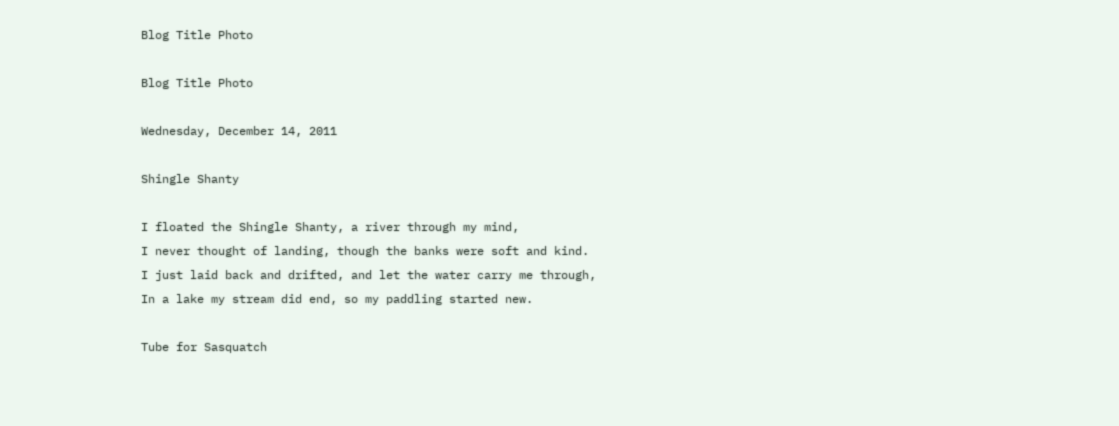Blog Title Photo

Blog Title Photo

Wednesday, December 14, 2011

Shingle Shanty

I floated the Shingle Shanty, a river through my mind,
I never thought of landing, though the banks were soft and kind.
I just laid back and drifted, and let the water carry me through,
In a lake my stream did end, so my paddling started new.

Tube for Sasquatch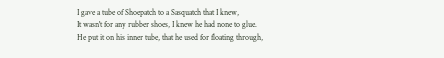I gave a tube of Shoepatch to a Sasquatch that I knew,
It wasn't for any rubber shoes, I knew he had none to glue.
He put it on his inner tube, that he used for floating through,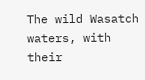The wild Wasatch waters, with their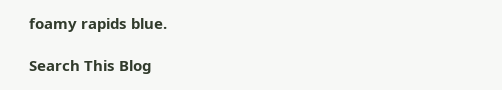foamy rapids blue.

Search This Blog